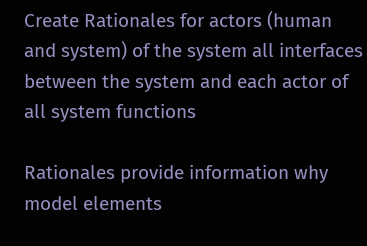Create Rationales for actors (human and system) of the system all interfaces between the system and each actor of all system functions

Rationales provide information why model elements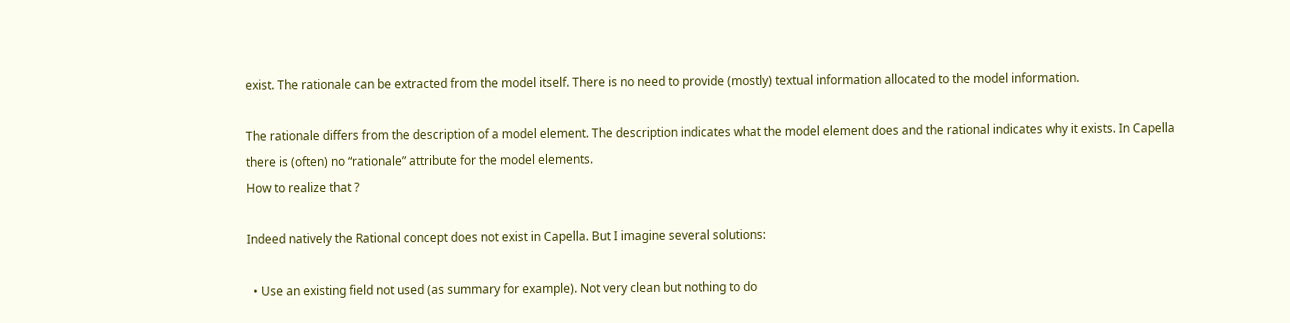exist. The rationale can be extracted from the model itself. There is no need to provide (mostly) textual information allocated to the model information.

The rationale differs from the description of a model element. The description indicates what the model element does and the rational indicates why it exists. In Capella there is (often) no “rationale” attribute for the model elements.
How to realize that ?

Indeed natively the Rational concept does not exist in Capella. But I imagine several solutions:

  • Use an existing field not used (as summary for example). Not very clean but nothing to do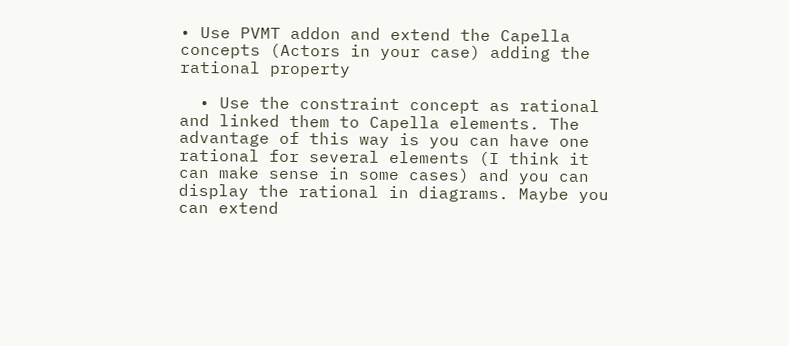• Use PVMT addon and extend the Capella concepts (Actors in your case) adding the rational property

  • Use the constraint concept as rational and linked them to Capella elements. The advantage of this way is you can have one rational for several elements (I think it can make sense in some cases) and you can display the rational in diagrams. Maybe you can extend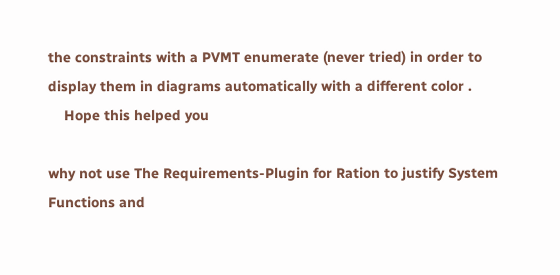the constraints with a PVMT enumerate (never tried) in order to display them in diagrams automatically with a different color .
    Hope this helped you

why not use The Requirements-Plugin for Ration to justify System Functions and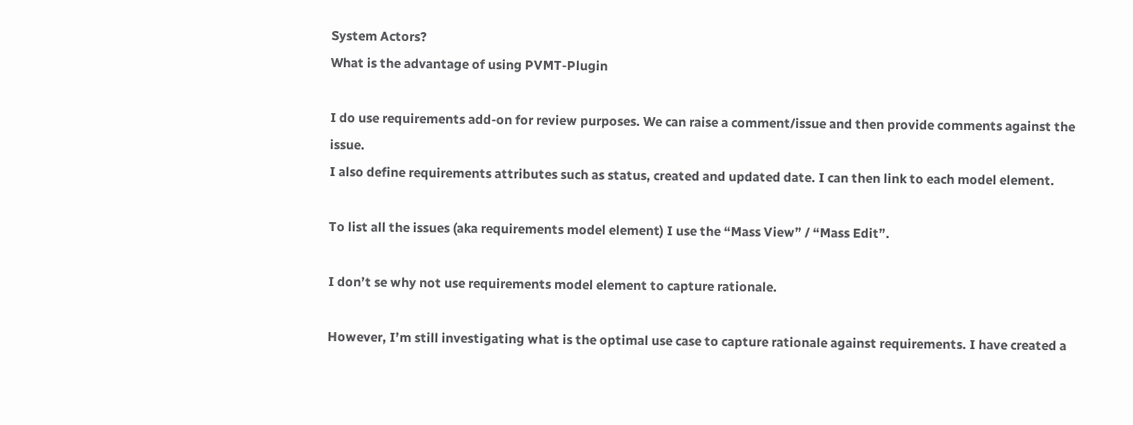System Actors?
What is the advantage of using PVMT-Plugin

I do use requirements add-on for review purposes. We can raise a comment/issue and then provide comments against the issue.
I also define requirements attributes such as status, created and updated date. I can then link to each model element.

To list all the issues (aka requirements model element) I use the “Mass View” / “Mass Edit”.

I don’t se why not use requirements model element to capture rationale.

However, I’m still investigating what is the optimal use case to capture rationale against requirements. I have created a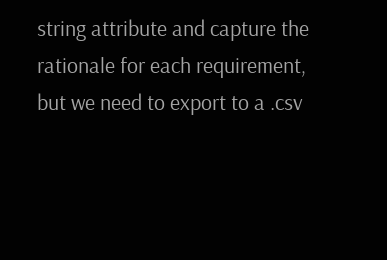string attribute and capture the rationale for each requirement, but we need to export to a .csv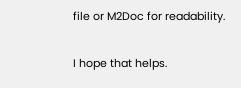file or M2Doc for readability.

I hope that helps.